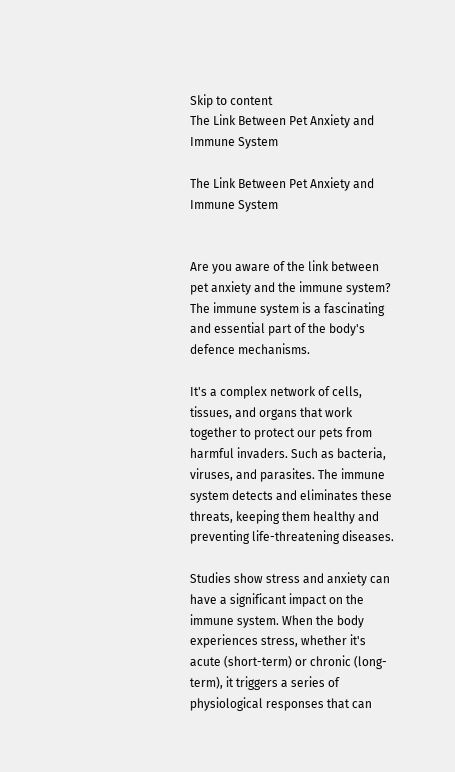Skip to content
The Link Between Pet Anxiety and Immune System

The Link Between Pet Anxiety and Immune System


Are you aware of the link between pet anxiety and the immune system? The immune system is a fascinating and essential part of the body's defence mechanisms.

It's a complex network of cells, tissues, and organs that work together to protect our pets from harmful invaders. Such as bacteria, viruses, and parasites. The immune system detects and eliminates these threats, keeping them healthy and preventing life-threatening diseases.

Studies show stress and anxiety can have a significant impact on the immune system. When the body experiences stress, whether it's acute (short-term) or chronic (long-term), it triggers a series of physiological responses that can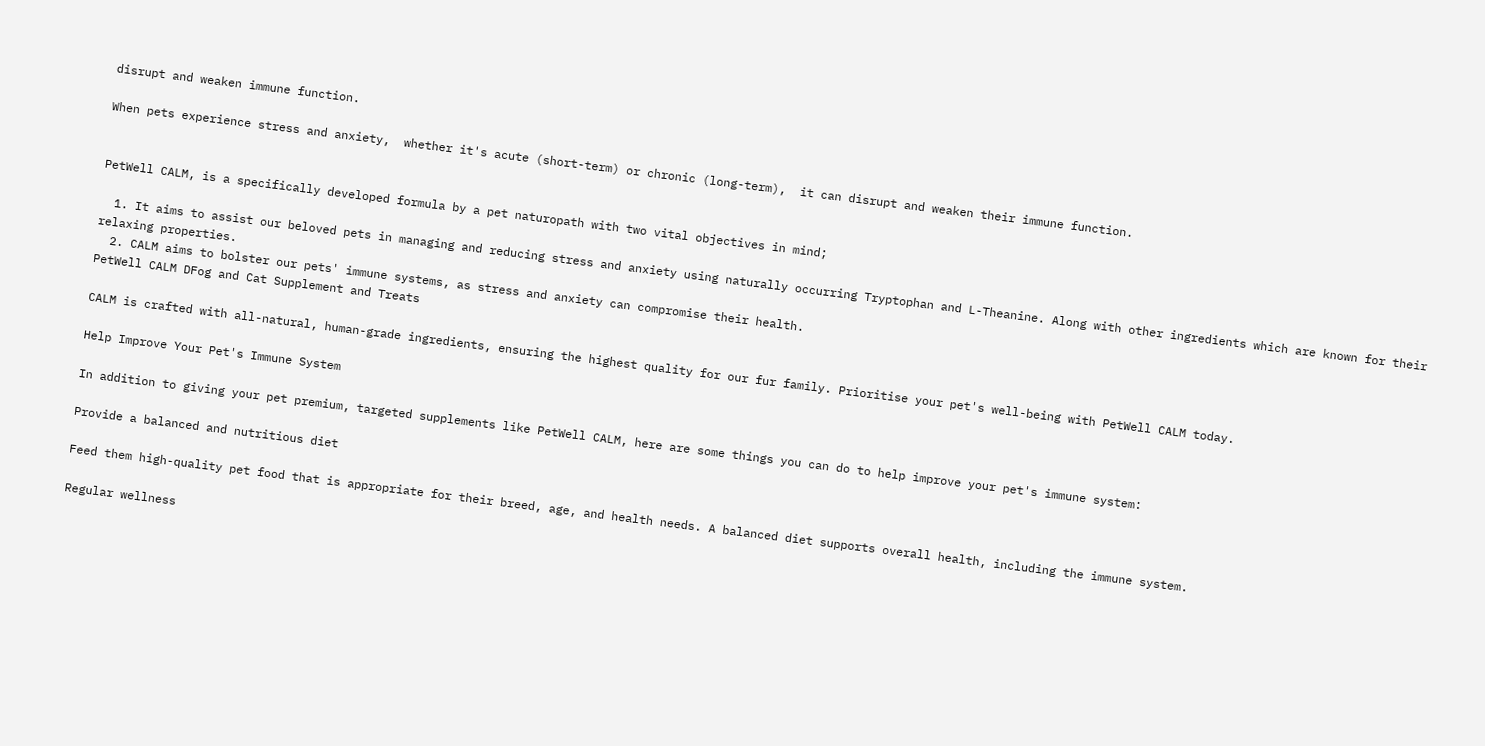disrupt and weaken immune function.

When pets experience stress and anxiety,  whether it's acute (short-term) or chronic (long-term),  it can disrupt and weaken their immune function.


PetWell CALM, is a specifically developed formula by a pet naturopath with two vital objectives in mind;

  1. It aims to assist our beloved pets in managing and reducing stress and anxiety using naturally occurring Tryptophan and L-Theanine. Along with other ingredients which are known for their relaxing properties.
  2. CALM aims to bolster our pets' immune systems, as stress and anxiety can compromise their health.
PetWell CALM DFog and Cat Supplement and Treats

CALM is crafted with all-natural, human-grade ingredients, ensuring the highest quality for our fur family. Prioritise your pet's well-being with PetWell CALM today.

Help Improve Your Pet's Immune System

In addition to giving your pet premium, targeted supplements like PetWell CALM, here are some things you can do to help improve your pet's immune system:

Provide a balanced and nutritious diet

Feed them high-quality pet food that is appropriate for their breed, age, and health needs. A balanced diet supports overall health, including the immune system.

Regular wellness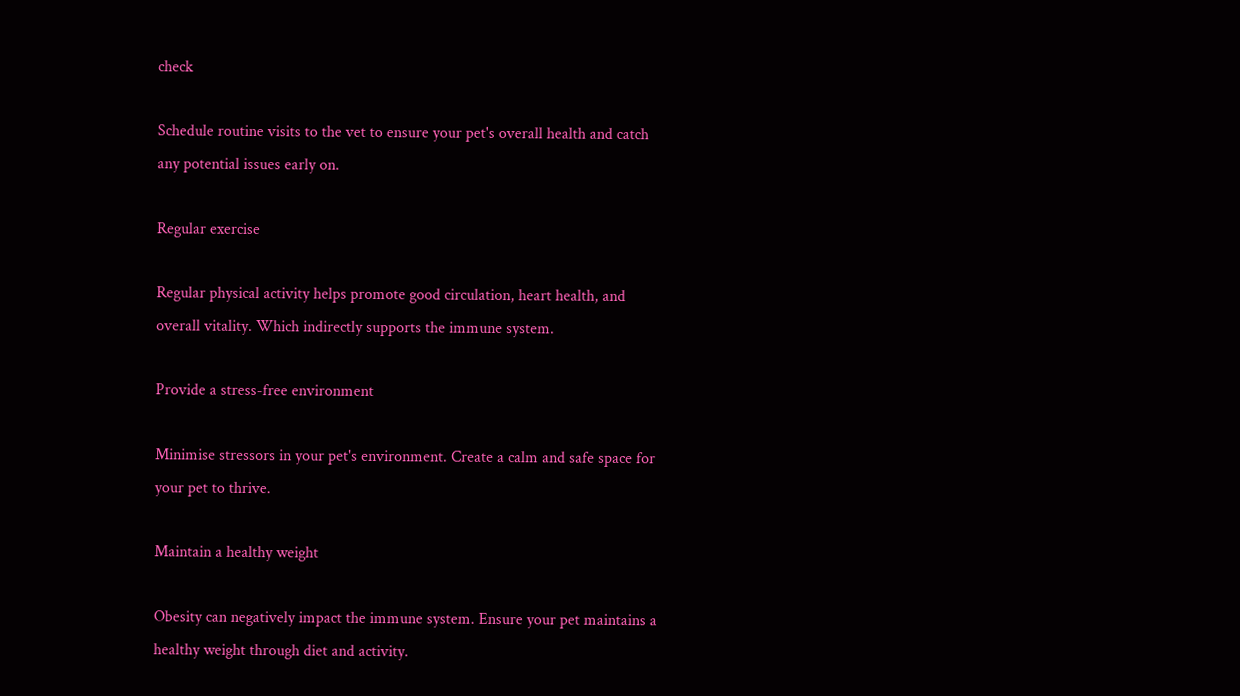check

Schedule routine visits to the vet to ensure your pet's overall health and catch any potential issues early on.

Regular exercise

Regular physical activity helps promote good circulation, heart health, and overall vitality. Which indirectly supports the immune system.

Provide a stress-free environment

Minimise stressors in your pet's environment. Create a calm and safe space for your pet to thrive.

Maintain a healthy weight

Obesity can negatively impact the immune system. Ensure your pet maintains a healthy weight through diet and activity.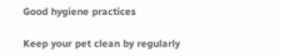Good hygiene practices

Keep your pet clean by regularly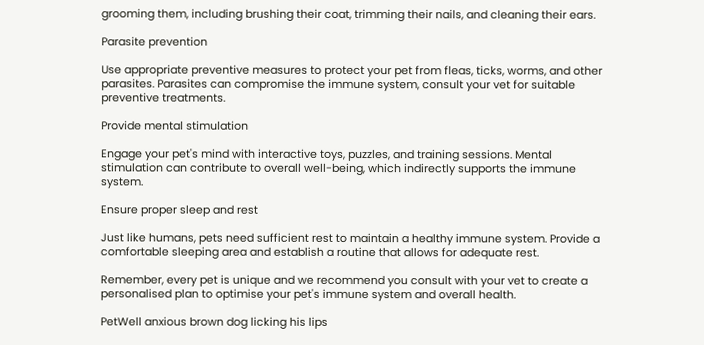grooming them, including brushing their coat, trimming their nails, and cleaning their ears.

Parasite prevention

Use appropriate preventive measures to protect your pet from fleas, ticks, worms, and other parasites. Parasites can compromise the immune system, consult your vet for suitable preventive treatments.

Provide mental stimulation

Engage your pet's mind with interactive toys, puzzles, and training sessions. Mental stimulation can contribute to overall well-being, which indirectly supports the immune system.

Ensure proper sleep and rest

Just like humans, pets need sufficient rest to maintain a healthy immune system. Provide a comfortable sleeping area and establish a routine that allows for adequate rest.

Remember, every pet is unique and we recommend you consult with your vet to create a personalised plan to optimise your pet's immune system and overall health.

PetWell anxious brown dog licking his lips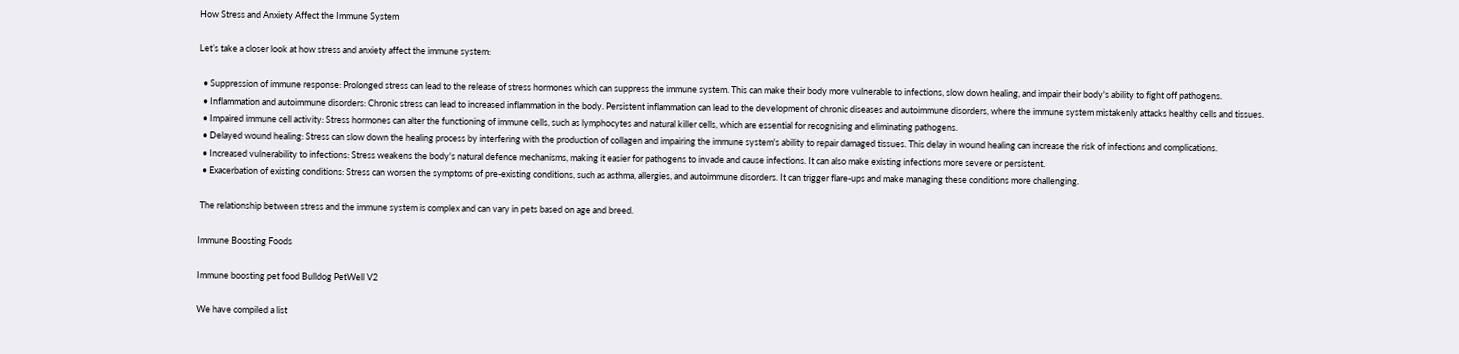How Stress and Anxiety Affect the Immune System

Let’s take a closer look at how stress and anxiety affect the immune system:

  • Suppression of immune response: Prolonged stress can lead to the release of stress hormones which can suppress the immune system. This can make their body more vulnerable to infections, slow down healing, and impair their body's ability to fight off pathogens.
  • Inflammation and autoimmune disorders: Chronic stress can lead to increased inflammation in the body. Persistent inflammation can lead to the development of chronic diseases and autoimmune disorders, where the immune system mistakenly attacks healthy cells and tissues.
  • Impaired immune cell activity: Stress hormones can alter the functioning of immune cells, such as lymphocytes and natural killer cells, which are essential for recognising and eliminating pathogens.
  • Delayed wound healing: Stress can slow down the healing process by interfering with the production of collagen and impairing the immune system's ability to repair damaged tissues. This delay in wound healing can increase the risk of infections and complications.
  • Increased vulnerability to infections: Stress weakens the body's natural defence mechanisms, making it easier for pathogens to invade and cause infections. It can also make existing infections more severe or persistent.
  • Exacerbation of existing conditions: Stress can worsen the symptoms of pre-existing conditions, such as asthma, allergies, and autoimmune disorders. It can trigger flare-ups and make managing these conditions more challenging.

 The relationship between stress and the immune system is complex and can vary in pets based on age and breed.

Immune Boosting Foods

Immune boosting pet food Bulldog PetWell V2

We have compiled a list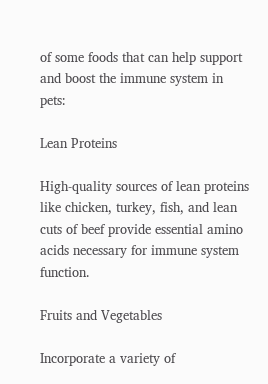of some foods that can help support and boost the immune system in pets:

Lean Proteins

High-quality sources of lean proteins like chicken, turkey, fish, and lean cuts of beef provide essential amino acids necessary for immune system function.

Fruits and Vegetables

Incorporate a variety of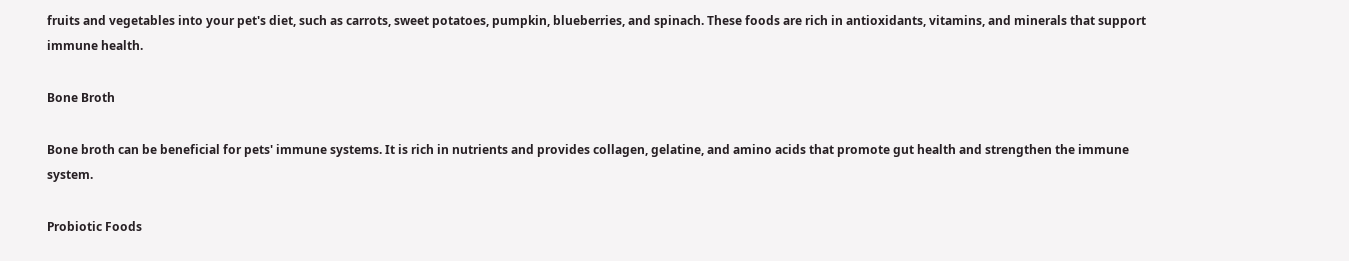fruits and vegetables into your pet's diet, such as carrots, sweet potatoes, pumpkin, blueberries, and spinach. These foods are rich in antioxidants, vitamins, and minerals that support immune health.

Bone Broth

Bone broth can be beneficial for pets' immune systems. It is rich in nutrients and provides collagen, gelatine, and amino acids that promote gut health and strengthen the immune system.

Probiotic Foods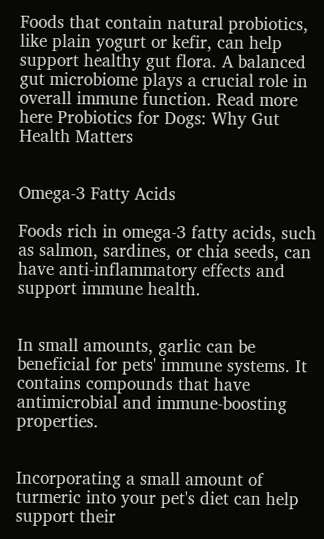Foods that contain natural probiotics, like plain yogurt or kefir, can help support healthy gut flora. A balanced gut microbiome plays a crucial role in overall immune function. Read more here Probiotics for Dogs: Why Gut Health Matters


Omega-3 Fatty Acids

Foods rich in omega-3 fatty acids, such as salmon, sardines, or chia seeds, can have anti-inflammatory effects and support immune health.


In small amounts, garlic can be beneficial for pets' immune systems. It contains compounds that have antimicrobial and immune-boosting properties.


Incorporating a small amount of turmeric into your pet's diet can help support their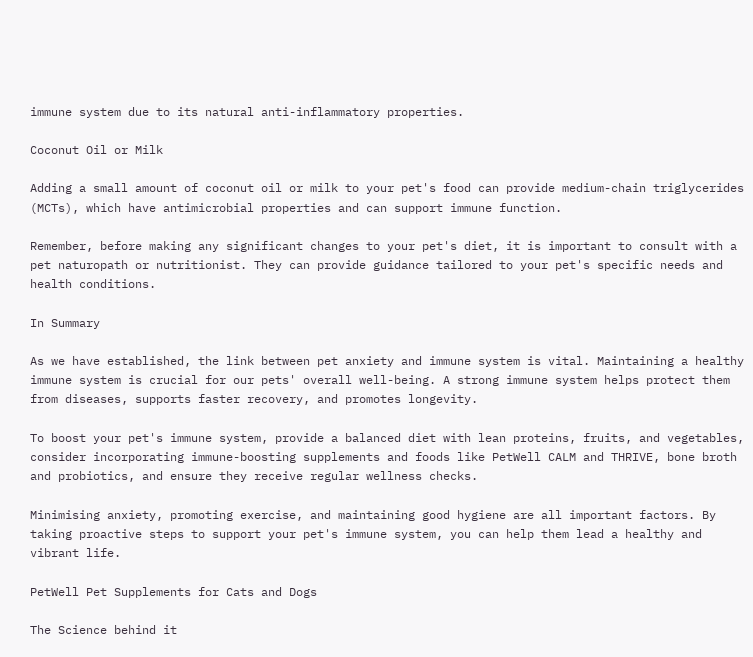immune system due to its natural anti-inflammatory properties.

Coconut Oil or Milk

Adding a small amount of coconut oil or milk to your pet's food can provide medium-chain triglycerides (MCTs), which have antimicrobial properties and can support immune function.

Remember, before making any significant changes to your pet's diet, it is important to consult with a pet naturopath or nutritionist. They can provide guidance tailored to your pet's specific needs and health conditions.

In Summary

As we have established, the link between pet anxiety and immune system is vital. Maintaining a healthy immune system is crucial for our pets' overall well-being. A strong immune system helps protect them from diseases, supports faster recovery, and promotes longevity.

To boost your pet's immune system, provide a balanced diet with lean proteins, fruits, and vegetables, consider incorporating immune-boosting supplements and foods like PetWell CALM and THRIVE, bone broth and probiotics, and ensure they receive regular wellness checks.

Minimising anxiety, promoting exercise, and maintaining good hygiene are all important factors. By taking proactive steps to support your pet's immune system, you can help them lead a healthy and vibrant life.

PetWell Pet Supplements for Cats and Dogs

The Science behind it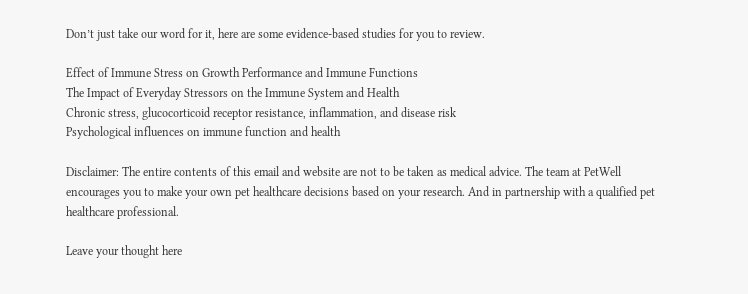Don’t just take our word for it, here are some evidence-based studies for you to review.

Effect of Immune Stress on Growth Performance and Immune Functions
The Impact of Everyday Stressors on the Immune System and Health
Chronic stress, glucocorticoid receptor resistance, inflammation, and disease risk
Psychological influences on immune function and health

Disclaimer: The entire contents of this email and website are not to be taken as medical advice. The team at PetWell encourages you to make your own pet healthcare decisions based on your research. And in partnership with a qualified pet healthcare professional.

Leave your thought here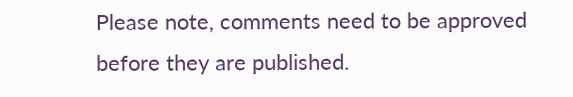Please note, comments need to be approved before they are published.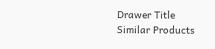Drawer Title
Similar Products